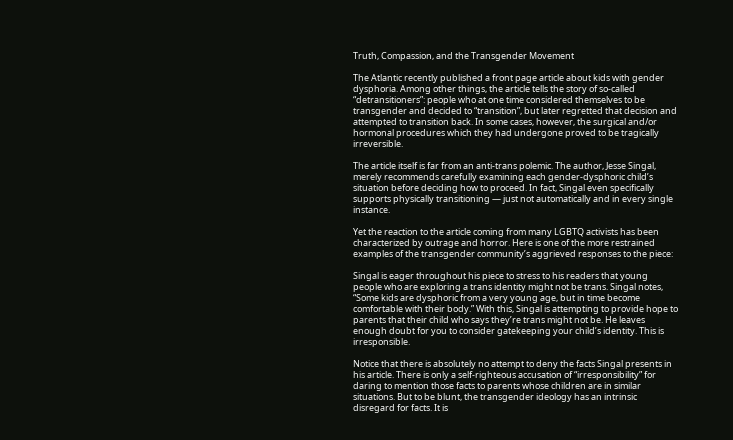Truth, Compassion, and the Transgender Movement

The Atlantic recently published a front page article about kids with gender dysphoria. Among other things, the article tells the story of so-called “detransitioners”: people who at one time considered themselves to be transgender and decided to “transition”, but later regretted that decision and attempted to transition back. In some cases, however, the surgical and/or hormonal procedures which they had undergone proved to be tragically irreversible.

The article itself is far from an anti-trans polemic. The author, Jesse Singal, merely recommends carefully examining each gender-dysphoric child’s situation before deciding how to proceed. In fact, Singal even specifically supports physically transitioning — just not automatically and in every single instance.

Yet the reaction to the article coming from many LGBTQ activists has been characterized by outrage and horror. Here is one of the more restrained examples of the transgender community’s aggrieved responses to the piece:

Singal is eager throughout his piece to stress to his readers that young people who are exploring a trans identity might not be trans. Singal notes, “Some kids are dysphoric from a very young age, but in time become comfortable with their body.” With this, Singal is attempting to provide hope to parents that their child who says they’re trans might not be. He leaves enough doubt for you to consider gatekeeping your child’s identity. This is irresponsible.

Notice that there is absolutely no attempt to deny the facts Singal presents in his article. There is only a self-righteous accusation of “irresponsibility” for daring to mention those facts to parents whose children are in similar situations. But to be blunt, the transgender ideology has an intrinsic disregard for facts. It is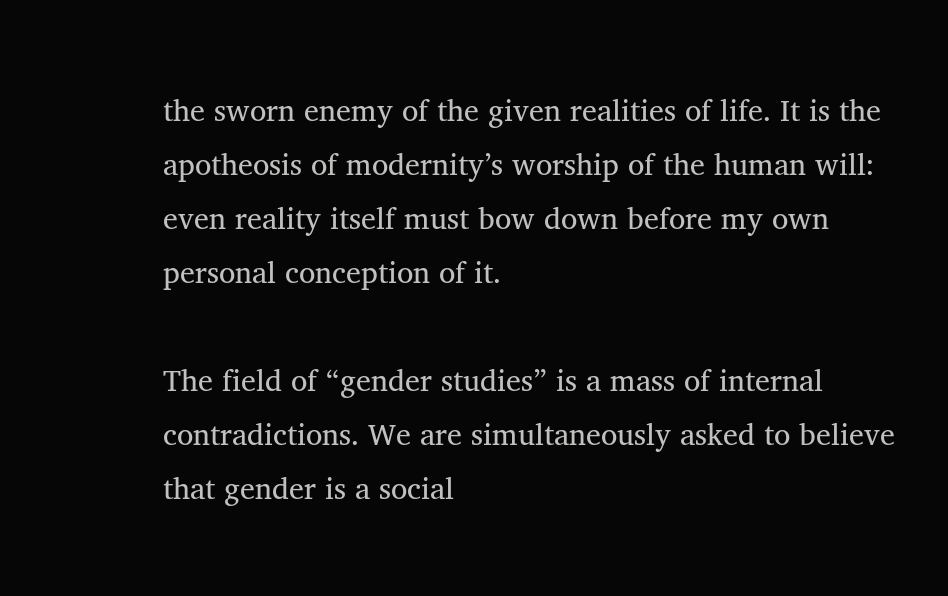the sworn enemy of the given realities of life. It is the apotheosis of modernity’s worship of the human will: even reality itself must bow down before my own personal conception of it.

The field of “gender studies” is a mass of internal contradictions. We are simultaneously asked to believe that gender is a social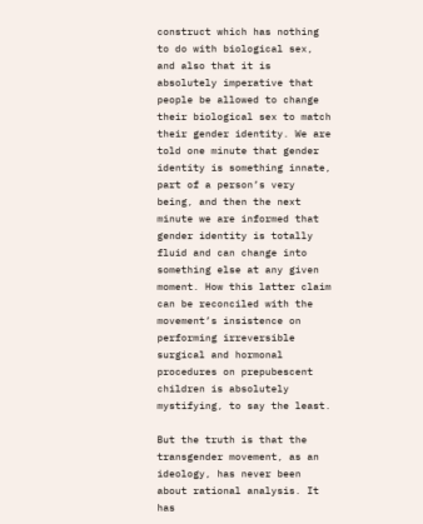construct which has nothing to do with biological sex, and also that it is absolutely imperative that people be allowed to change their biological sex to match their gender identity. We are told one minute that gender identity is something innate, part of a person’s very being, and then the next minute we are informed that gender identity is totally fluid and can change into something else at any given moment. How this latter claim can be reconciled with the movement’s insistence on performing irreversible surgical and hormonal procedures on prepubescent children is absolutely mystifying, to say the least.

But the truth is that the transgender movement, as an ideology, has never been about rational analysis. It has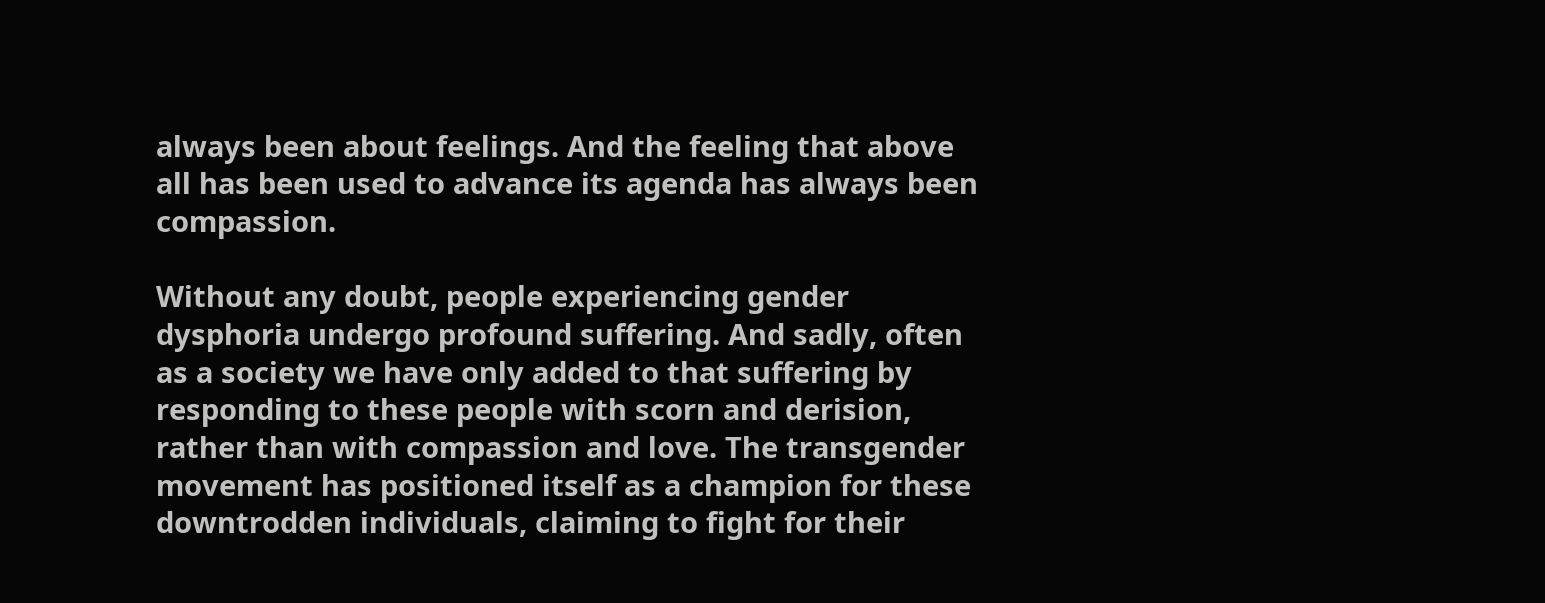always been about feelings. And the feeling that above all has been used to advance its agenda has always been compassion.

Without any doubt, people experiencing gender dysphoria undergo profound suffering. And sadly, often as a society we have only added to that suffering by responding to these people with scorn and derision, rather than with compassion and love. The transgender movement has positioned itself as a champion for these downtrodden individuals, claiming to fight for their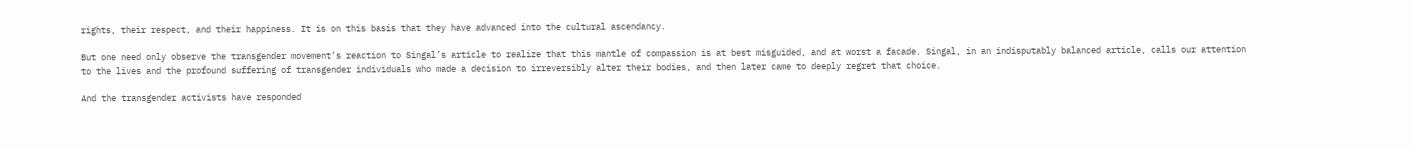rights, their respect, and their happiness. It is on this basis that they have advanced into the cultural ascendancy.

But one need only observe the transgender movement’s reaction to Singal’s article to realize that this mantle of compassion is at best misguided, and at worst a facade. Singal, in an indisputably balanced article, calls our attention to the lives and the profound suffering of transgender individuals who made a decision to irreversibly alter their bodies, and then later came to deeply regret that choice.

And the transgender activists have responded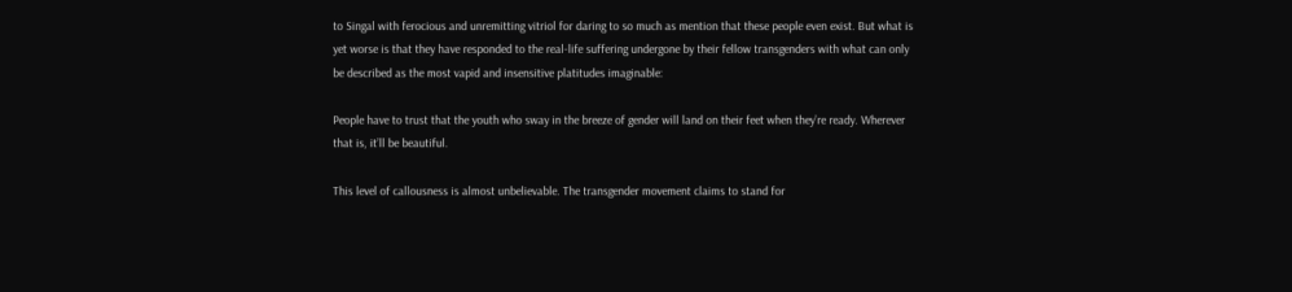to Singal with ferocious and unremitting vitriol for daring to so much as mention that these people even exist. But what is yet worse is that they have responded to the real-life suffering undergone by their fellow transgenders with what can only be described as the most vapid and insensitive platitudes imaginable:

People have to trust that the youth who sway in the breeze of gender will land on their feet when they’re ready. Wherever that is, it’ll be beautiful.

This level of callousness is almost unbelievable. The transgender movement claims to stand for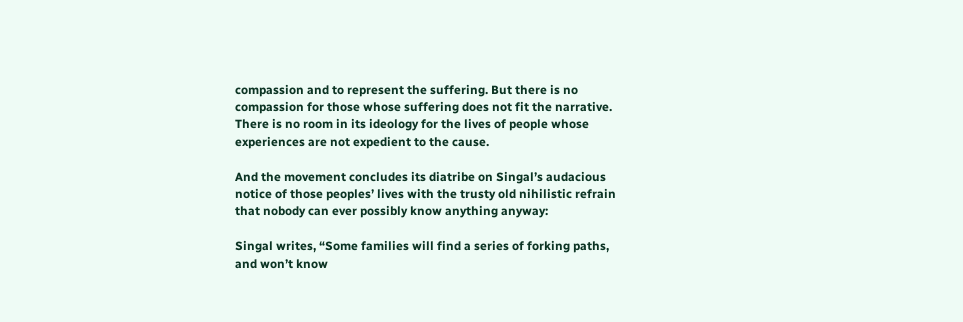compassion and to represent the suffering. But there is no compassion for those whose suffering does not fit the narrative. There is no room in its ideology for the lives of people whose experiences are not expedient to the cause.

And the movement concludes its diatribe on Singal’s audacious notice of those peoples’ lives with the trusty old nihilistic refrain that nobody can ever possibly know anything anyway:

Singal writes, “Some families will find a series of forking paths, and won’t know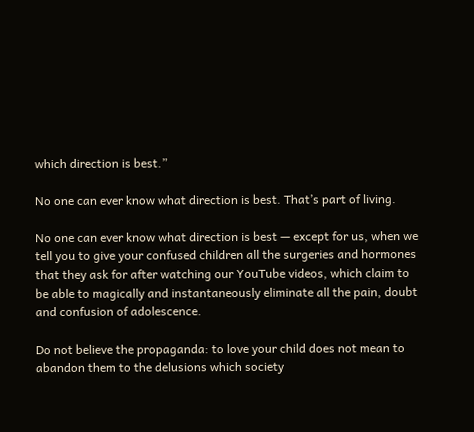which direction is best.”

No one can ever know what direction is best. That’s part of living.

No one can ever know what direction is best — except for us, when we tell you to give your confused children all the surgeries and hormones that they ask for after watching our YouTube videos, which claim to be able to magically and instantaneously eliminate all the pain, doubt and confusion of adolescence.

Do not believe the propaganda: to love your child does not mean to abandon them to the delusions which society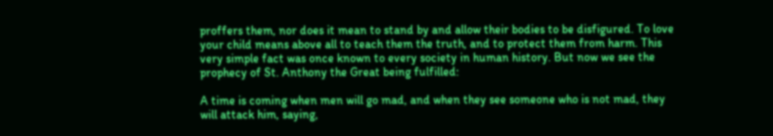proffers them, nor does it mean to stand by and allow their bodies to be disfigured. To love your child means above all to teach them the truth, and to protect them from harm. This very simple fact was once known to every society in human history. But now we see the prophecy of St. Anthony the Great being fulfilled:

A time is coming when men will go mad, and when they see someone who is not mad, they will attack him, saying,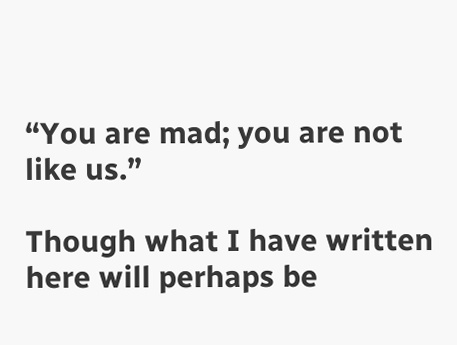“You are mad; you are not like us.”

Though what I have written here will perhaps be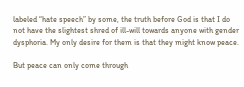labeled “hate speech” by some, the truth before God is that I do not have the slightest shred of ill-will towards anyone with gender dysphoria. My only desire for them is that they might know peace.

But peace can only come through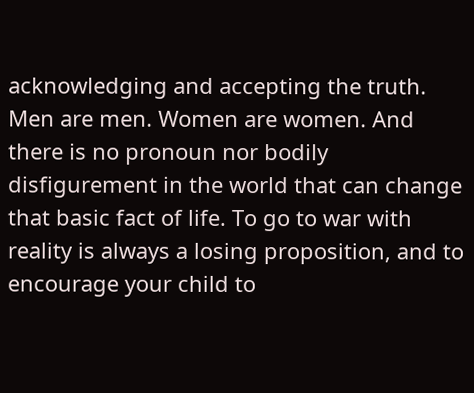acknowledging and accepting the truth. Men are men. Women are women. And there is no pronoun nor bodily disfigurement in the world that can change that basic fact of life. To go to war with reality is always a losing proposition, and to encourage your child to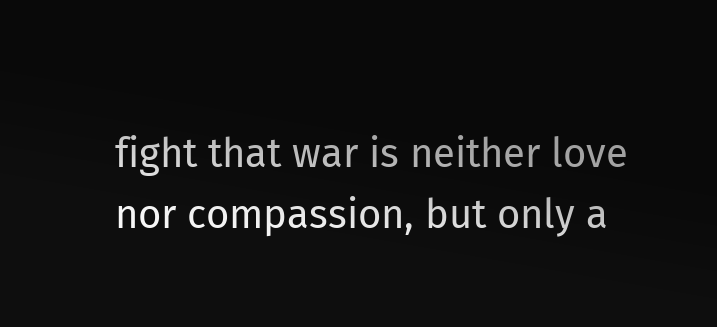fight that war is neither love nor compassion, but only a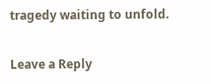tragedy waiting to unfold.

Leave a Reply